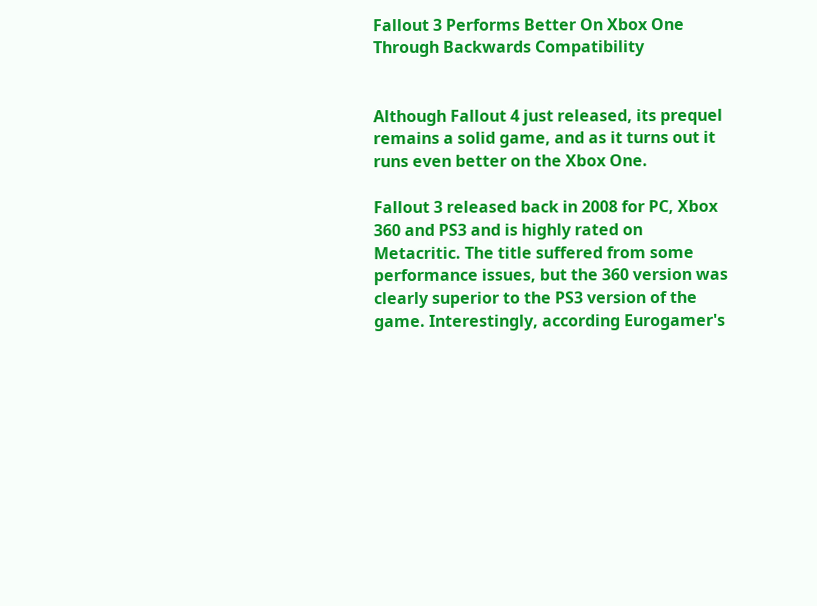Fallout 3 Performs Better On Xbox One Through Backwards Compatibility


Although Fallout 4 just released, its prequel remains a solid game, and as it turns out it runs even better on the Xbox One.

Fallout 3 released back in 2008 for PC, Xbox 360 and PS3 and is highly rated on Metacritic. The title suffered from some performance issues, but the 360 version was clearly superior to the PS3 version of the game. Interestingly, according Eurogamer's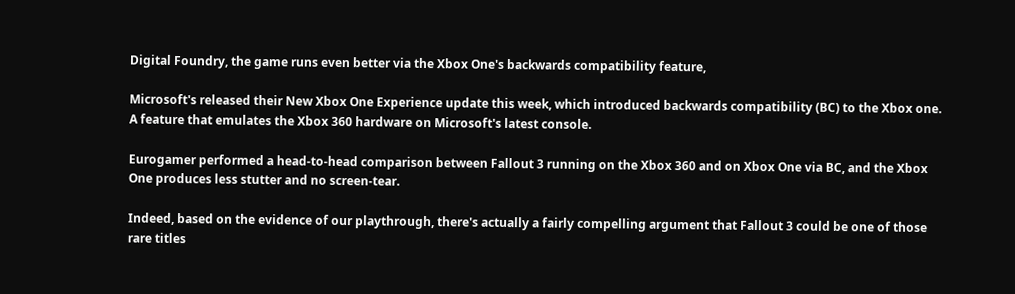Digital Foundry, the game runs even better via the Xbox One's backwards compatibility feature,

Microsoft's released their New Xbox One Experience update this week, which introduced backwards compatibility (BC) to the Xbox one. A feature that emulates the Xbox 360 hardware on Microsoft's latest console.

Eurogamer performed a head-to-head comparison between Fallout 3 running on the Xbox 360 and on Xbox One via BC, and the Xbox One produces less stutter and no screen-tear.

Indeed, based on the evidence of our playthrough, there's actually a fairly compelling argument that Fallout 3 could be one of those rare titles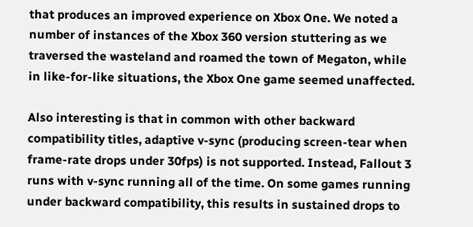that produces an improved experience on Xbox One. We noted a number of instances of the Xbox 360 version stuttering as we traversed the wasteland and roamed the town of Megaton, while in like-for-like situations, the Xbox One game seemed unaffected.

Also interesting is that in common with other backward compatibility titles, adaptive v-sync (producing screen-tear when frame-rate drops under 30fps) is not supported. Instead, Fallout 3 runs with v-sync running all of the time. On some games running under backward compatibility, this results in sustained drops to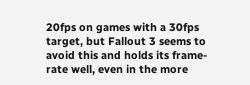20fps on games with a 30fps target, but Fallout 3 seems to avoid this and holds its frame-rate well, even in the more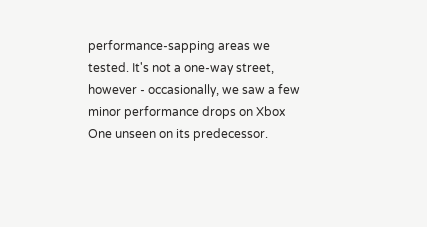performance-sapping areas we tested. It's not a one-way street, however - occasionally, we saw a few minor performance drops on Xbox One unseen on its predecessor.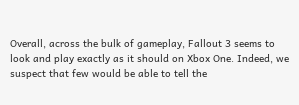Overall, across the bulk of gameplay, Fallout 3 seems to look and play exactly as it should on Xbox One. Indeed, we suspect that few would be able to tell the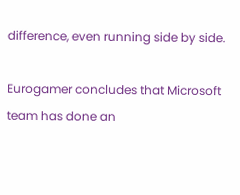difference, even running side by side.

Eurogamer concludes that Microsoft team has done an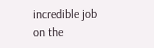incredible job on the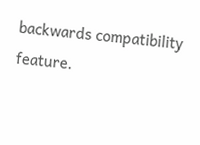backwards compatibility feature.